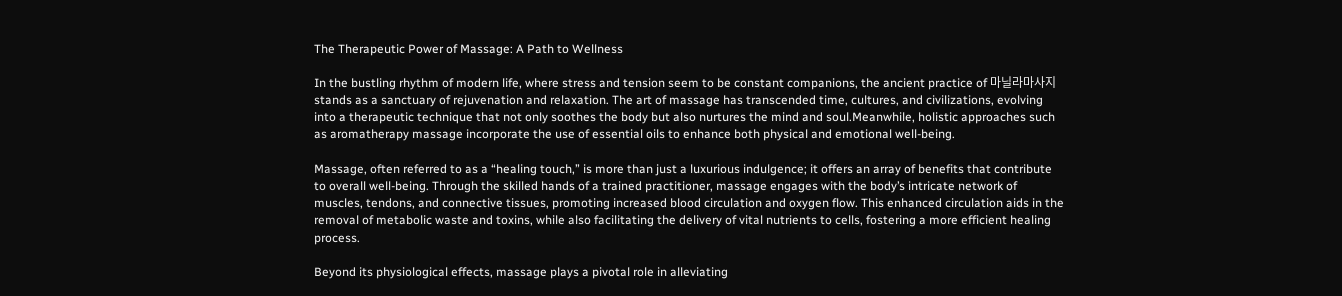The Therapeutic Power of Massage: A Path to Wellness

In the bustling rhythm of modern life, where stress and tension seem to be constant companions, the ancient practice of 마닐라마사지 stands as a sanctuary of rejuvenation and relaxation. The art of massage has transcended time, cultures, and civilizations, evolving into a therapeutic technique that not only soothes the body but also nurtures the mind and soul.Meanwhile, holistic approaches such as aromatherapy massage incorporate the use of essential oils to enhance both physical and emotional well-being.

Massage, often referred to as a “healing touch,” is more than just a luxurious indulgence; it offers an array of benefits that contribute to overall well-being. Through the skilled hands of a trained practitioner, massage engages with the body’s intricate network of muscles, tendons, and connective tissues, promoting increased blood circulation and oxygen flow. This enhanced circulation aids in the removal of metabolic waste and toxins, while also facilitating the delivery of vital nutrients to cells, fostering a more efficient healing process.

Beyond its physiological effects, massage plays a pivotal role in alleviating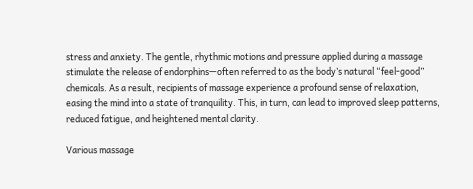stress and anxiety. The gentle, rhythmic motions and pressure applied during a massage stimulate the release of endorphins—often referred to as the body’s natural “feel-good” chemicals. As a result, recipients of massage experience a profound sense of relaxation, easing the mind into a state of tranquility. This, in turn, can lead to improved sleep patterns, reduced fatigue, and heightened mental clarity.

Various massage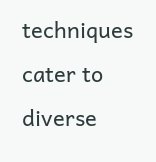techniques cater to diverse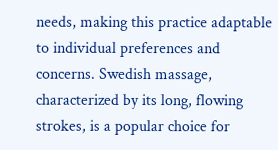needs, making this practice adaptable to individual preferences and concerns. Swedish massage, characterized by its long, flowing strokes, is a popular choice for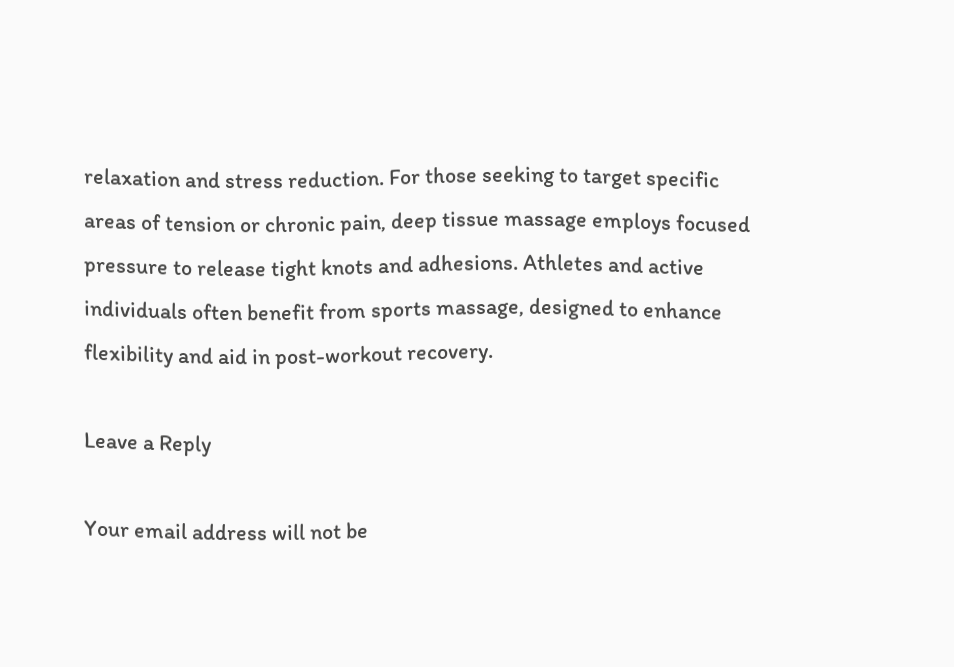relaxation and stress reduction. For those seeking to target specific areas of tension or chronic pain, deep tissue massage employs focused pressure to release tight knots and adhesions. Athletes and active individuals often benefit from sports massage, designed to enhance flexibility and aid in post-workout recovery.

Leave a Reply

Your email address will not be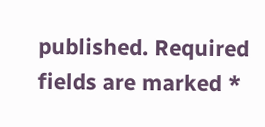published. Required fields are marked *